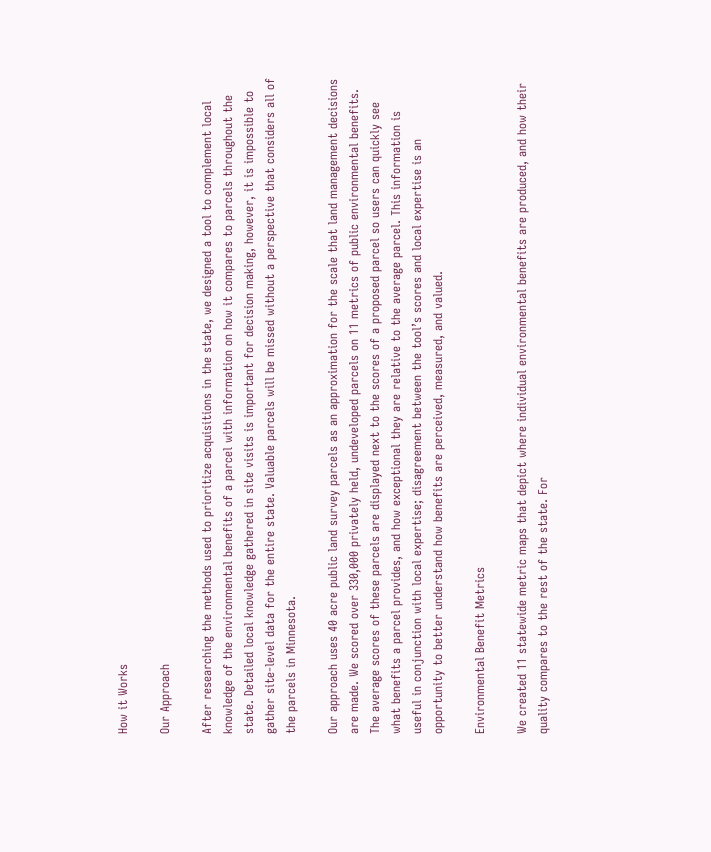How it Works

Our Approach

After researching the methods used to prioritize acquisitions in the state, we designed a tool to complement local knowledge of the environmental benefits of a parcel with information on how it compares to parcels throughout the state. Detailed local knowledge gathered in site visits is important for decision making, however, it is impossible to gather site-level data for the entire state. Valuable parcels will be missed without a perspective that considers all of the parcels in Minnesota.

Our approach uses 40 acre public land survey parcels as an approximation for the scale that land management decisions are made. We scored over 330,000 privately held, undeveloped parcels on 11 metrics of public environmental benefits. The average scores of these parcels are displayed next to the scores of a proposed parcel so users can quickly see what benefits a parcel provides, and how exceptional they are relative to the average parcel. This information is useful in conjunction with local expertise; disagreement between the tool’s scores and local expertise is an opportunity to better understand how benefits are perceived, measured, and valued.

Environmental Benefit Metrics

We created 11 statewide metric maps that depict where individual environmental benefits are produced, and how their quality compares to the rest of the state. For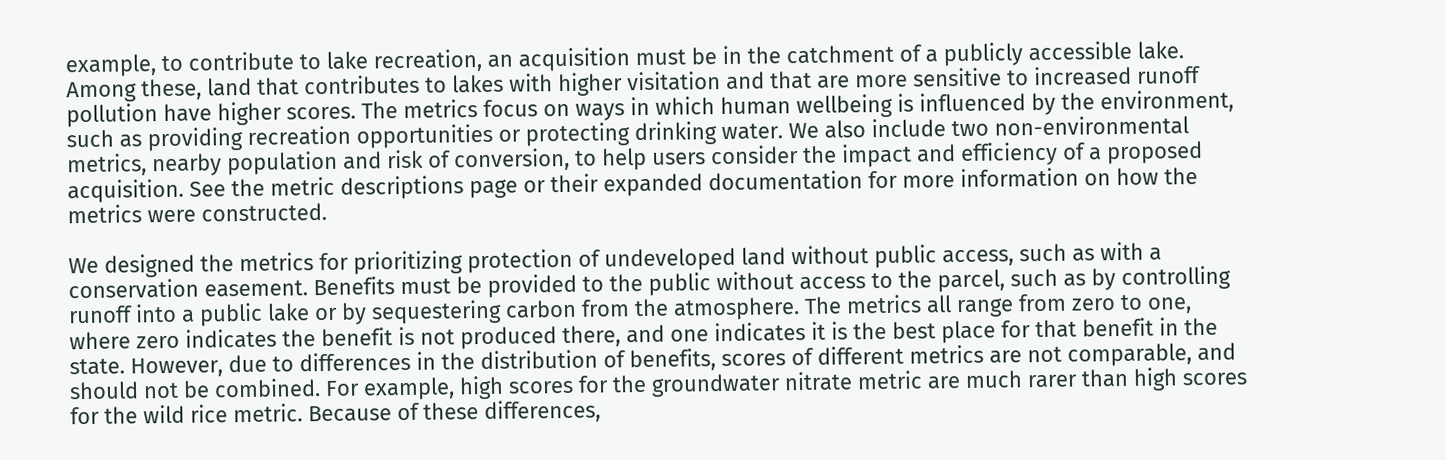example, to contribute to lake recreation, an acquisition must be in the catchment of a publicly accessible lake. Among these, land that contributes to lakes with higher visitation and that are more sensitive to increased runoff pollution have higher scores. The metrics focus on ways in which human wellbeing is influenced by the environment, such as providing recreation opportunities or protecting drinking water. We also include two non-environmental metrics, nearby population and risk of conversion, to help users consider the impact and efficiency of a proposed acquisition. See the metric descriptions page or their expanded documentation for more information on how the metrics were constructed.

We designed the metrics for prioritizing protection of undeveloped land without public access, such as with a conservation easement. Benefits must be provided to the public without access to the parcel, such as by controlling runoff into a public lake or by sequestering carbon from the atmosphere. The metrics all range from zero to one, where zero indicates the benefit is not produced there, and one indicates it is the best place for that benefit in the state. However, due to differences in the distribution of benefits, scores of different metrics are not comparable, and should not be combined. For example, high scores for the groundwater nitrate metric are much rarer than high scores for the wild rice metric. Because of these differences,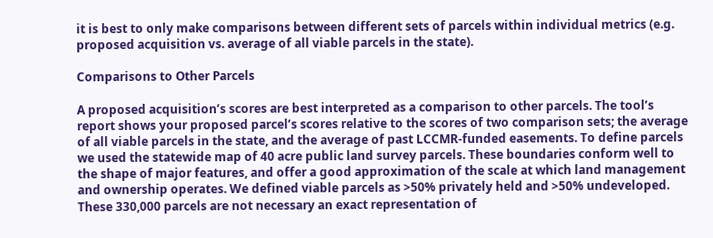it is best to only make comparisons between different sets of parcels within individual metrics (e.g. proposed acquisition vs. average of all viable parcels in the state).

Comparisons to Other Parcels

A proposed acquisition’s scores are best interpreted as a comparison to other parcels. The tool’s report shows your proposed parcel’s scores relative to the scores of two comparison sets; the average of all viable parcels in the state, and the average of past LCCMR-funded easements. To define parcels we used the statewide map of 40 acre public land survey parcels. These boundaries conform well to the shape of major features, and offer a good approximation of the scale at which land management and ownership operates. We defined viable parcels as >50% privately held and >50% undeveloped. These 330,000 parcels are not necessary an exact representation of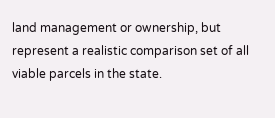land management or ownership, but represent a realistic comparison set of all viable parcels in the state.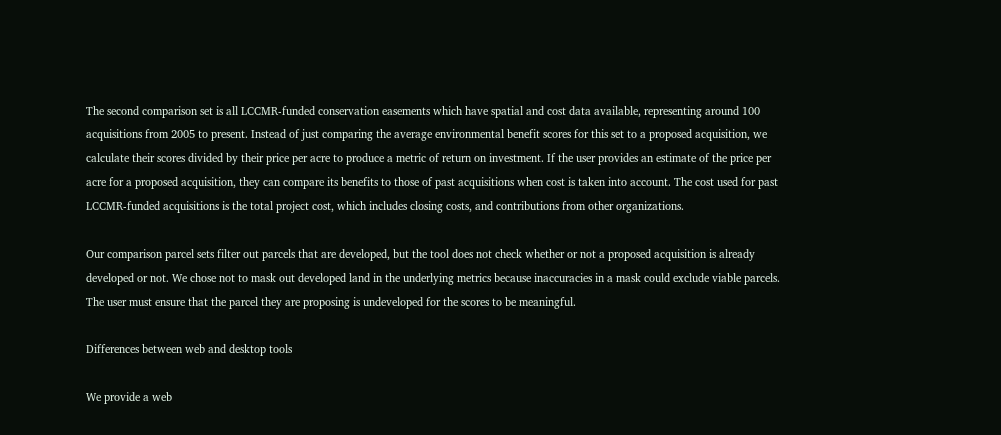The second comparison set is all LCCMR-funded conservation easements which have spatial and cost data available, representing around 100 acquisitions from 2005 to present. Instead of just comparing the average environmental benefit scores for this set to a proposed acquisition, we calculate their scores divided by their price per acre to produce a metric of return on investment. If the user provides an estimate of the price per acre for a proposed acquisition, they can compare its benefits to those of past acquisitions when cost is taken into account. The cost used for past LCCMR-funded acquisitions is the total project cost, which includes closing costs, and contributions from other organizations.

Our comparison parcel sets filter out parcels that are developed, but the tool does not check whether or not a proposed acquisition is already developed or not. We chose not to mask out developed land in the underlying metrics because inaccuracies in a mask could exclude viable parcels. The user must ensure that the parcel they are proposing is undeveloped for the scores to be meaningful.

Differences between web and desktop tools

We provide a web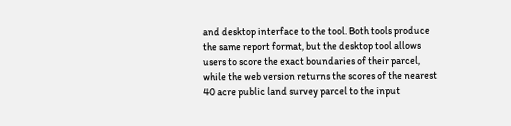and desktop interface to the tool. Both tools produce the same report format, but the desktop tool allows users to score the exact boundaries of their parcel, while the web version returns the scores of the nearest 40 acre public land survey parcel to the input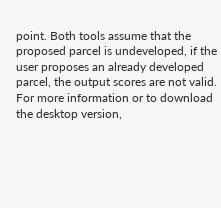point. Both tools assume that the proposed parcel is undeveloped, if the user proposes an already developed parcel, the output scores are not valid. For more information or to download the desktop version,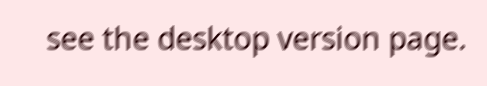see the desktop version page.